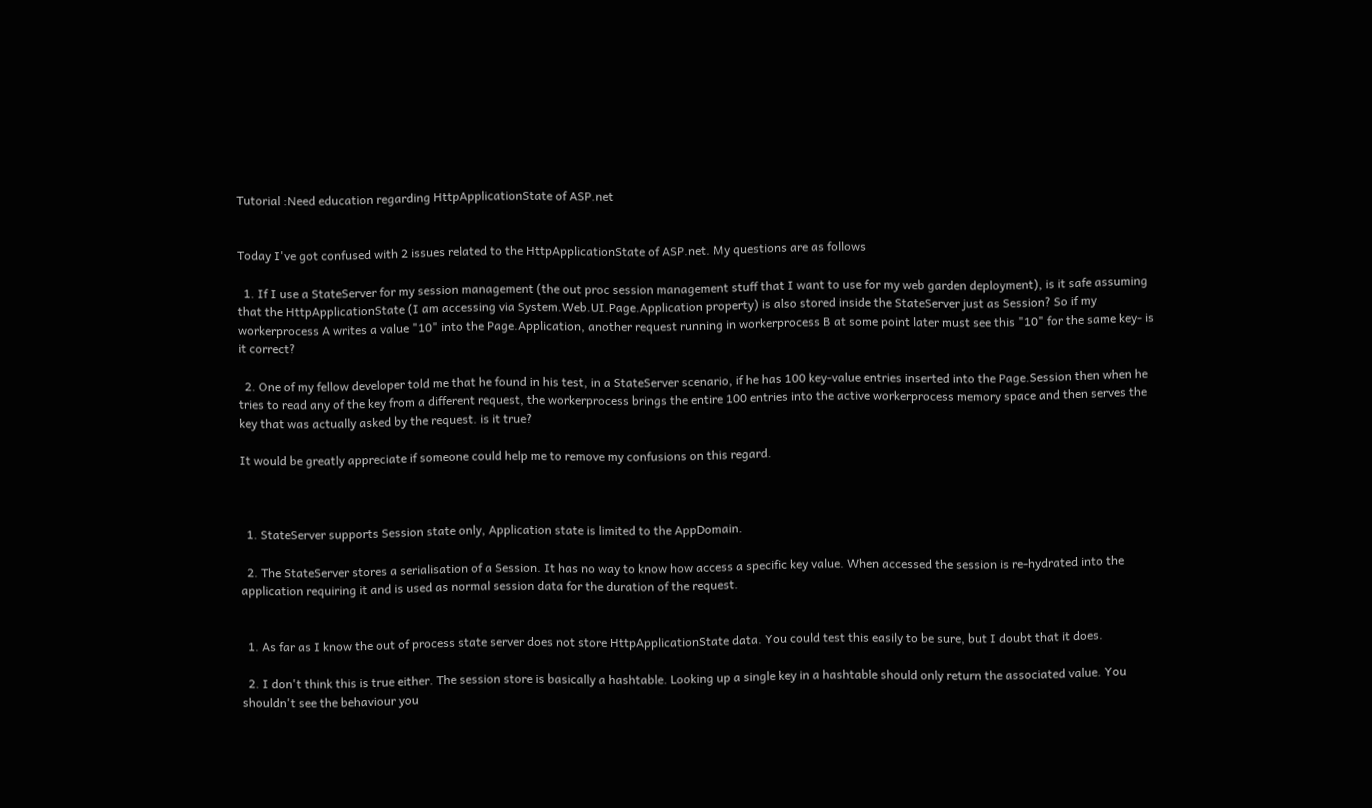Tutorial :Need education regarding HttpApplicationState of ASP.net


Today I've got confused with 2 issues related to the HttpApplicationState of ASP.net. My questions are as follows

  1. If I use a StateServer for my session management (the out proc session management stuff that I want to use for my web garden deployment), is it safe assuming that the HttpApplicationState (I am accessing via System.Web.UI.Page.Application property) is also stored inside the StateServer just as Session? So if my workerprocess A writes a value "10" into the Page.Application, another request running in workerprocess B at some point later must see this "10" for the same key- is it correct?

  2. One of my fellow developer told me that he found in his test, in a StateServer scenario, if he has 100 key-value entries inserted into the Page.Session then when he tries to read any of the key from a different request, the workerprocess brings the entire 100 entries into the active workerprocess memory space and then serves the key that was actually asked by the request. is it true?

It would be greatly appreciate if someone could help me to remove my confusions on this regard.



  1. StateServer supports Session state only, Application state is limited to the AppDomain.

  2. The StateServer stores a serialisation of a Session. It has no way to know how access a specific key value. When accessed the session is re-hydrated into the application requiring it and is used as normal session data for the duration of the request.


  1. As far as I know the out of process state server does not store HttpApplicationState data. You could test this easily to be sure, but I doubt that it does.

  2. I don't think this is true either. The session store is basically a hashtable. Looking up a single key in a hashtable should only return the associated value. You shouldn't see the behaviour you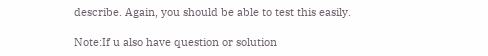describe. Again, you should be able to test this easily.

Note:If u also have question or solution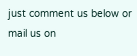just comment us below or mail us on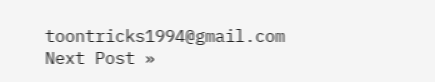toontricks1994@gmail.com
Next Post »